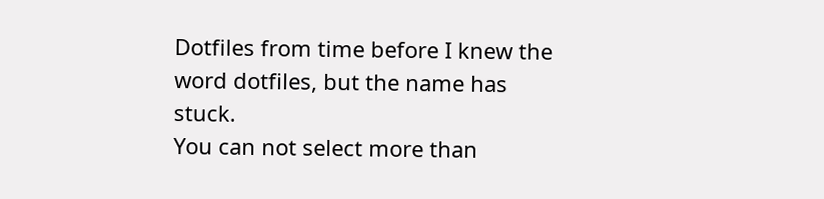Dotfiles from time before I knew the word dotfiles, but the name has stuck.
You can not select more than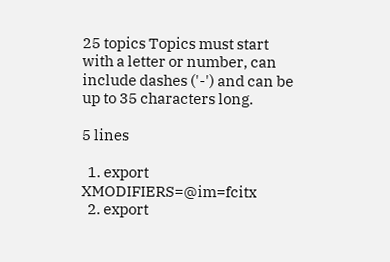25 topics Topics must start with a letter or number, can include dashes ('-') and can be up to 35 characters long.

5 lines

  1. export XMODIFIERS=@im=fcitx
  2. export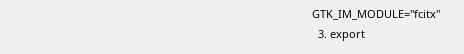GTK_IM_MODULE="fcitx"
  3. export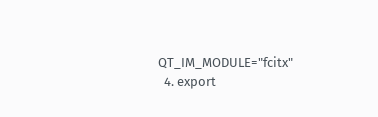QT_IM_MODULE="fcitx"
  4. export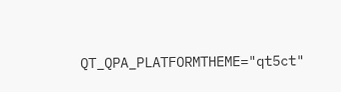QT_QPA_PLATFORMTHEME="qt5ct"